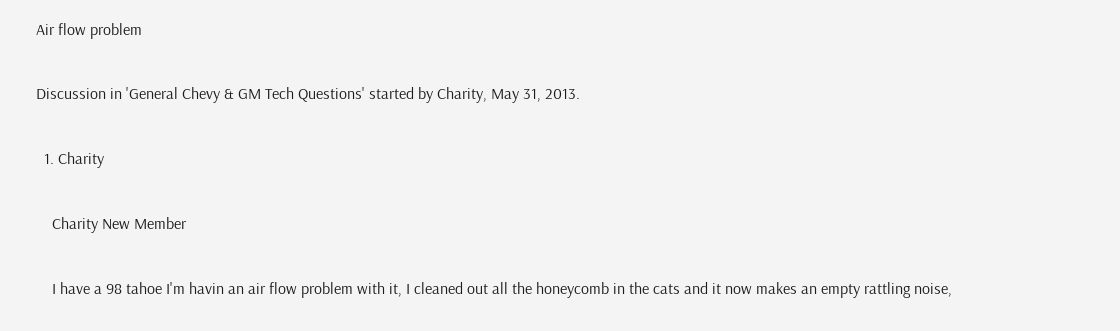Air flow problem

Discussion in 'General Chevy & GM Tech Questions' started by Charity, May 31, 2013.

  1. Charity

    Charity New Member

    I have a 98 tahoe I'm havin an air flow problem with it, I cleaned out all the honeycomb in the cats and it now makes an empty rattling noise,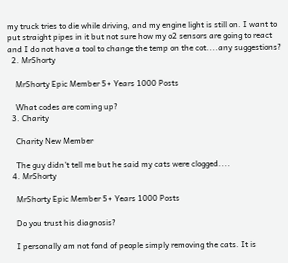my truck tries to die while driving, and my engine light is still on. I want to put straight pipes in it but not sure how my o2 sensors are going to react and I do not have a tool to change the temp on the cot....any suggestions?
  2. MrShorty

    MrShorty Epic Member 5+ Years 1000 Posts

    What codes are coming up?
  3. Charity

    Charity New Member

    The guy didn't tell me but he said my cats were clogged....
  4. MrShorty

    MrShorty Epic Member 5+ Years 1000 Posts

    Do you trust his diagnosis?

    I personally am not fond of people simply removing the cats. It is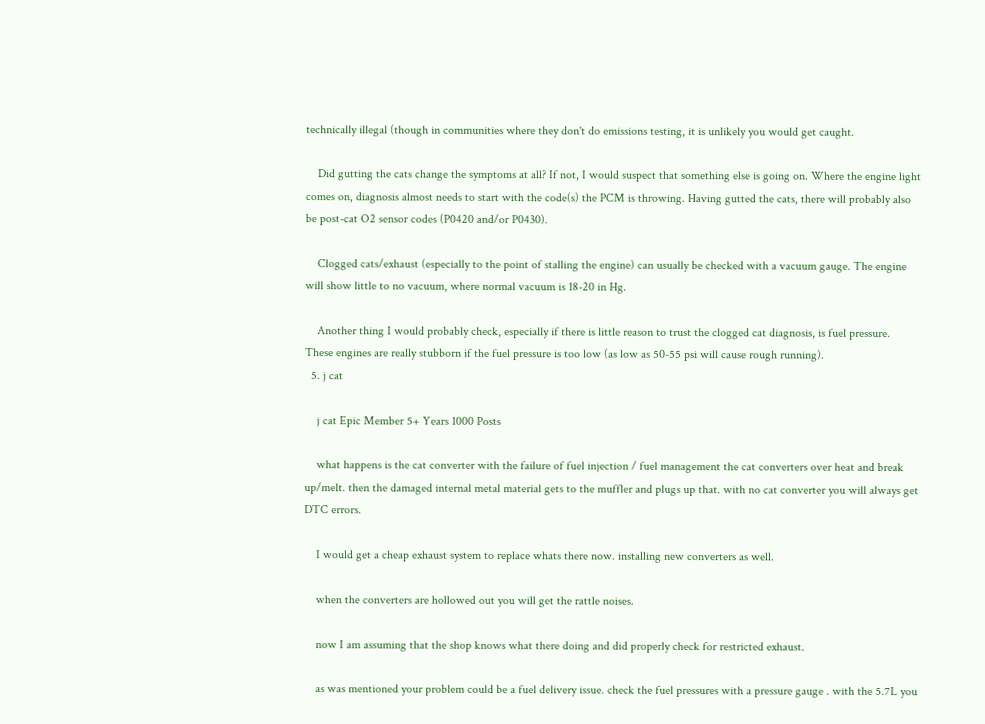technically illegal (though in communities where they don't do emissions testing, it is unlikely you would get caught.

    Did gutting the cats change the symptoms at all? If not, I would suspect that something else is going on. Where the engine light comes on, diagnosis almost needs to start with the code(s) the PCM is throwing. Having gutted the cats, there will probably also be post-cat O2 sensor codes (P0420 and/or P0430).

    Clogged cats/exhaust (especially to the point of stalling the engine) can usually be checked with a vacuum gauge. The engine will show little to no vacuum, where normal vacuum is 18-20 in Hg.

    Another thing I would probably check, especially if there is little reason to trust the clogged cat diagnosis, is fuel pressure. These engines are really stubborn if the fuel pressure is too low (as low as 50-55 psi will cause rough running).
  5. j cat

    j cat Epic Member 5+ Years 1000 Posts

    what happens is the cat converter with the failure of fuel injection / fuel management the cat converters over heat and break up/melt. then the damaged internal metal material gets to the muffler and plugs up that. with no cat converter you will always get DTC errors.

    I would get a cheap exhaust system to replace whats there now. installing new converters as well.

    when the converters are hollowed out you will get the rattle noises.

    now I am assuming that the shop knows what there doing and did properly check for restricted exhaust.

    as was mentioned your problem could be a fuel delivery issue. check the fuel pressures with a pressure gauge . with the 5.7L you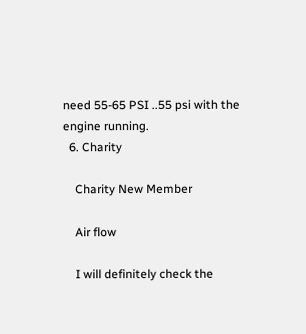need 55-65 PSI ..55 psi with the engine running.
  6. Charity

    Charity New Member

    Air flow

    I will definitely check the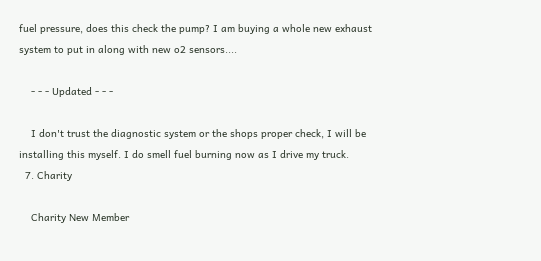fuel pressure, does this check the pump? I am buying a whole new exhaust system to put in along with new o2 sensors....

    - - - Updated - - -

    I don't trust the diagnostic system or the shops proper check, I will be installing this myself. I do smell fuel burning now as I drive my truck.
  7. Charity

    Charity New Member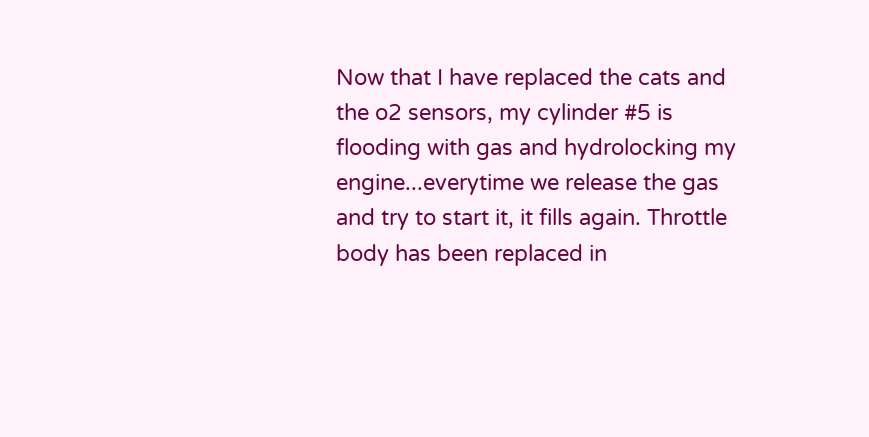Now that I have replaced the cats and the o2 sensors, my cylinder #5 is flooding with gas and hydrolocking my engine...everytime we release the gas and try to start it, it fills again. Throttle body has been replaced in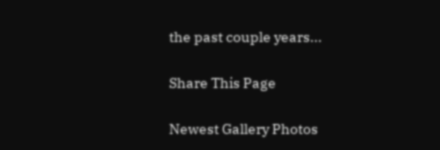the past couple years...

Share This Page

Newest Gallery Photos